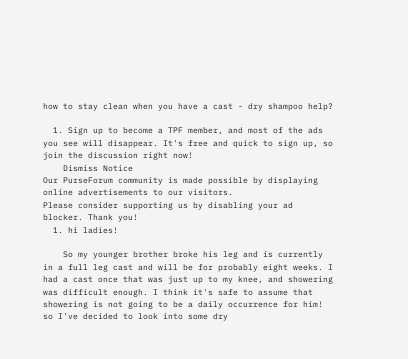how to stay clean when you have a cast - dry shampoo help?

  1. Sign up to become a TPF member, and most of the ads you see will disappear. It's free and quick to sign up, so join the discussion right now!
    Dismiss Notice
Our PurseForum community is made possible by displaying online advertisements to our visitors.
Please consider supporting us by disabling your ad blocker. Thank you!
  1. hi ladies!

    So my younger brother broke his leg and is currently in a full leg cast and will be for probably eight weeks. I had a cast once that was just up to my knee, and showering was difficult enough. I think it's safe to assume that showering is not going to be a daily occurrence for him! so I've decided to look into some dry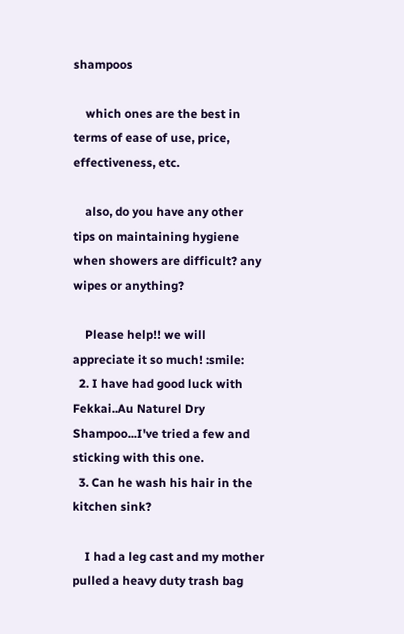shampoos

    which ones are the best in terms of ease of use, price, effectiveness, etc.

    also, do you have any other tips on maintaining hygiene when showers are difficult? any wipes or anything?

    Please help!! we will appreciate it so much! :smile:
  2. I have had good luck with Fekkai..Au Naturel Dry Shampoo...I've tried a few and sticking with this one.
  3. Can he wash his hair in the kitchen sink?

    I had a leg cast and my mother pulled a heavy duty trash bag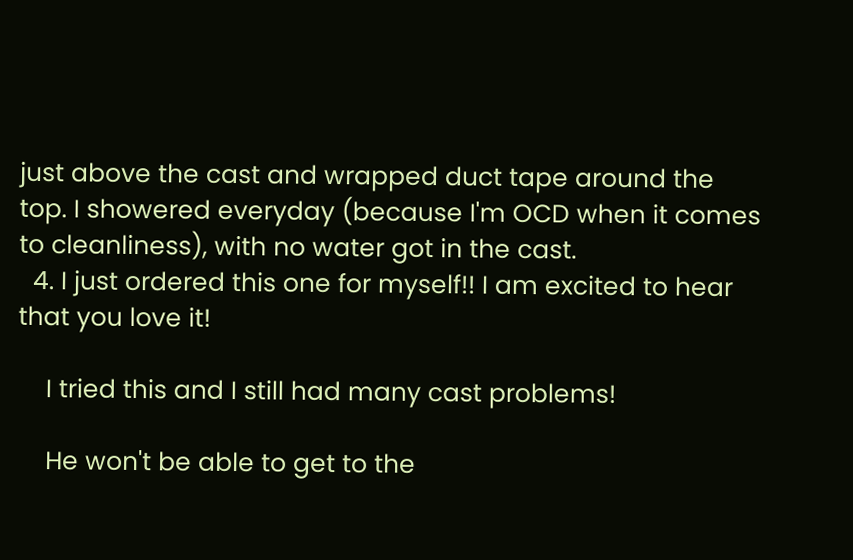just above the cast and wrapped duct tape around the top. I showered everyday (because I'm OCD when it comes to cleanliness), with no water got in the cast.
  4. I just ordered this one for myself!! I am excited to hear that you love it!

    I tried this and I still had many cast problems!

    He won't be able to get to the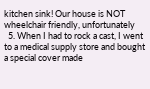kitchen sink! Our house is NOT wheelchair friendly, unfortunately
  5. When I had to rock a cast, I went to a medical supply store and bought a special cover made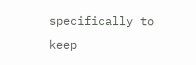specifically to keep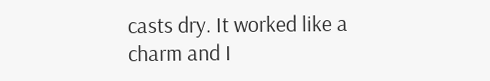casts dry. It worked like a charm and I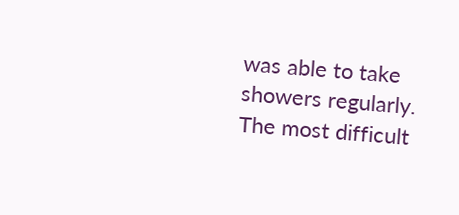was able to take showers regularly. The most difficult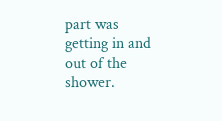part was getting in and out of the shower.